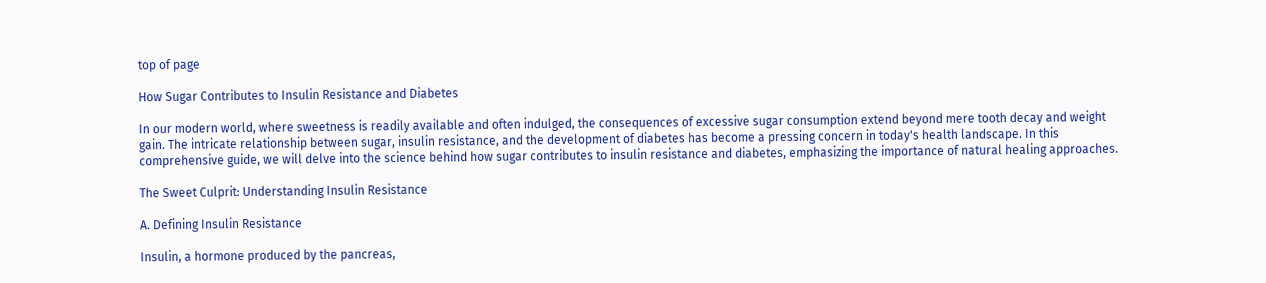top of page

How Sugar Contributes to Insulin Resistance and Diabetes

In our modern world, where sweetness is readily available and often indulged, the consequences of excessive sugar consumption extend beyond mere tooth decay and weight gain. The intricate relationship between sugar, insulin resistance, and the development of diabetes has become a pressing concern in today's health landscape. In this comprehensive guide, we will delve into the science behind how sugar contributes to insulin resistance and diabetes, emphasizing the importance of natural healing approaches.

The Sweet Culprit: Understanding Insulin Resistance

A. Defining Insulin Resistance

Insulin, a hormone produced by the pancreas,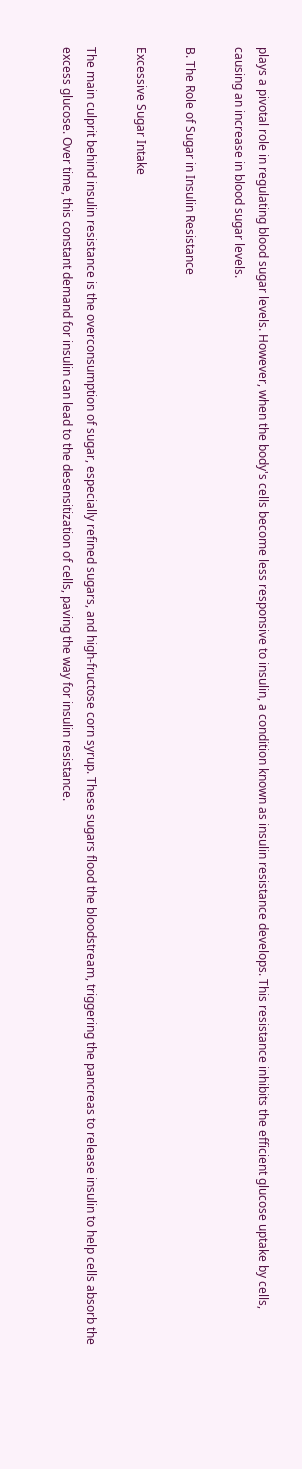plays a pivotal role in regulating blood sugar levels. However, when the body's cells become less responsive to insulin, a condition known as insulin resistance develops. This resistance inhibits the efficient glucose uptake by cells, causing an increase in blood sugar levels.

B. The Role of Sugar in Insulin Resistance

Excessive Sugar Intake

The main culprit behind insulin resistance is the overconsumption of sugar, especially refined sugars, and high-fructose corn syrup. These sugars flood the bloodstream, triggering the pancreas to release insulin to help cells absorb the excess glucose. Over time, this constant demand for insulin can lead to the desensitization of cells, paving the way for insulin resistance.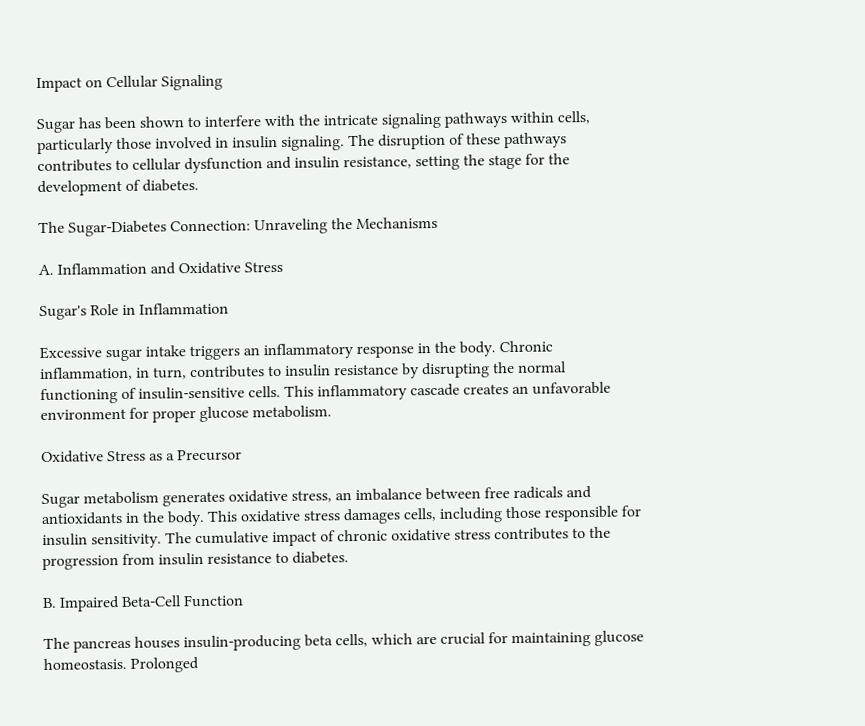Impact on Cellular Signaling

Sugar has been shown to interfere with the intricate signaling pathways within cells, particularly those involved in insulin signaling. The disruption of these pathways contributes to cellular dysfunction and insulin resistance, setting the stage for the development of diabetes.

The Sugar-Diabetes Connection: Unraveling the Mechanisms

A. Inflammation and Oxidative Stress

Sugar's Role in Inflammation

Excessive sugar intake triggers an inflammatory response in the body. Chronic inflammation, in turn, contributes to insulin resistance by disrupting the normal functioning of insulin-sensitive cells. This inflammatory cascade creates an unfavorable environment for proper glucose metabolism.

Oxidative Stress as a Precursor

Sugar metabolism generates oxidative stress, an imbalance between free radicals and antioxidants in the body. This oxidative stress damages cells, including those responsible for insulin sensitivity. The cumulative impact of chronic oxidative stress contributes to the progression from insulin resistance to diabetes.

B. Impaired Beta-Cell Function

The pancreas houses insulin-producing beta cells, which are crucial for maintaining glucose homeostasis. Prolonged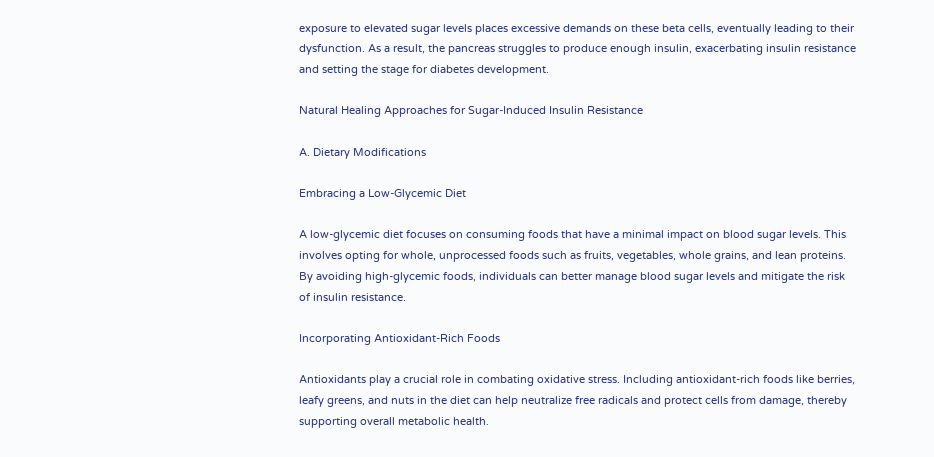exposure to elevated sugar levels places excessive demands on these beta cells, eventually leading to their dysfunction. As a result, the pancreas struggles to produce enough insulin, exacerbating insulin resistance and setting the stage for diabetes development.

Natural Healing Approaches for Sugar-Induced Insulin Resistance

A. Dietary Modifications

Embracing a Low-Glycemic Diet

A low-glycemic diet focuses on consuming foods that have a minimal impact on blood sugar levels. This involves opting for whole, unprocessed foods such as fruits, vegetables, whole grains, and lean proteins. By avoiding high-glycemic foods, individuals can better manage blood sugar levels and mitigate the risk of insulin resistance.

Incorporating Antioxidant-Rich Foods

Antioxidants play a crucial role in combating oxidative stress. Including antioxidant-rich foods like berries, leafy greens, and nuts in the diet can help neutralize free radicals and protect cells from damage, thereby supporting overall metabolic health.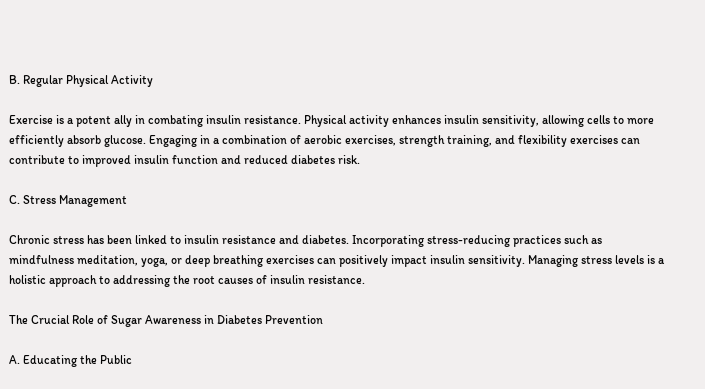B. Regular Physical Activity

Exercise is a potent ally in combating insulin resistance. Physical activity enhances insulin sensitivity, allowing cells to more efficiently absorb glucose. Engaging in a combination of aerobic exercises, strength training, and flexibility exercises can contribute to improved insulin function and reduced diabetes risk.

C. Stress Management

Chronic stress has been linked to insulin resistance and diabetes. Incorporating stress-reducing practices such as mindfulness meditation, yoga, or deep breathing exercises can positively impact insulin sensitivity. Managing stress levels is a holistic approach to addressing the root causes of insulin resistance.

The Crucial Role of Sugar Awareness in Diabetes Prevention

A. Educating the Public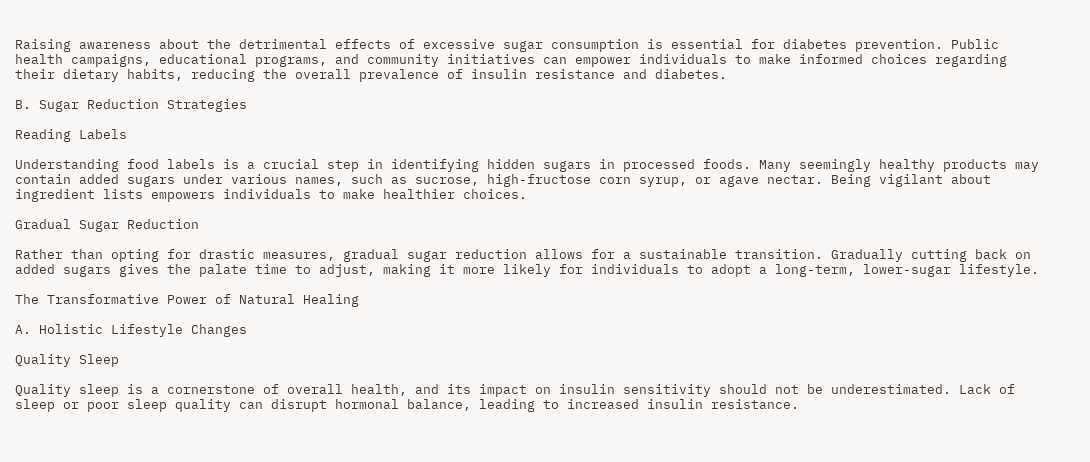Raising awareness about the detrimental effects of excessive sugar consumption is essential for diabetes prevention. Public health campaigns, educational programs, and community initiatives can empower individuals to make informed choices regarding their dietary habits, reducing the overall prevalence of insulin resistance and diabetes.

B. Sugar Reduction Strategies

Reading Labels

Understanding food labels is a crucial step in identifying hidden sugars in processed foods. Many seemingly healthy products may contain added sugars under various names, such as sucrose, high-fructose corn syrup, or agave nectar. Being vigilant about ingredient lists empowers individuals to make healthier choices.

Gradual Sugar Reduction

Rather than opting for drastic measures, gradual sugar reduction allows for a sustainable transition. Gradually cutting back on added sugars gives the palate time to adjust, making it more likely for individuals to adopt a long-term, lower-sugar lifestyle.

The Transformative Power of Natural Healing

A. Holistic Lifestyle Changes

Quality Sleep

Quality sleep is a cornerstone of overall health, and its impact on insulin sensitivity should not be underestimated. Lack of sleep or poor sleep quality can disrupt hormonal balance, leading to increased insulin resistance.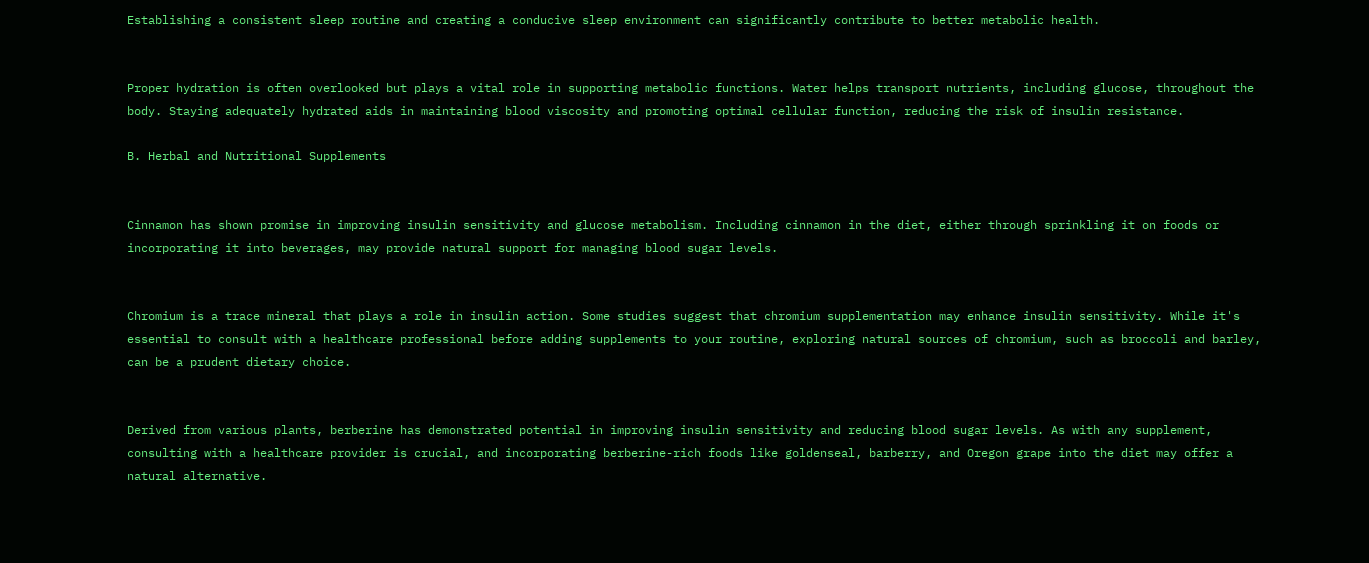Establishing a consistent sleep routine and creating a conducive sleep environment can significantly contribute to better metabolic health.


Proper hydration is often overlooked but plays a vital role in supporting metabolic functions. Water helps transport nutrients, including glucose, throughout the body. Staying adequately hydrated aids in maintaining blood viscosity and promoting optimal cellular function, reducing the risk of insulin resistance.

B. Herbal and Nutritional Supplements


Cinnamon has shown promise in improving insulin sensitivity and glucose metabolism. Including cinnamon in the diet, either through sprinkling it on foods or incorporating it into beverages, may provide natural support for managing blood sugar levels.


Chromium is a trace mineral that plays a role in insulin action. Some studies suggest that chromium supplementation may enhance insulin sensitivity. While it's essential to consult with a healthcare professional before adding supplements to your routine, exploring natural sources of chromium, such as broccoli and barley, can be a prudent dietary choice.


Derived from various plants, berberine has demonstrated potential in improving insulin sensitivity and reducing blood sugar levels. As with any supplement, consulting with a healthcare provider is crucial, and incorporating berberine-rich foods like goldenseal, barberry, and Oregon grape into the diet may offer a natural alternative.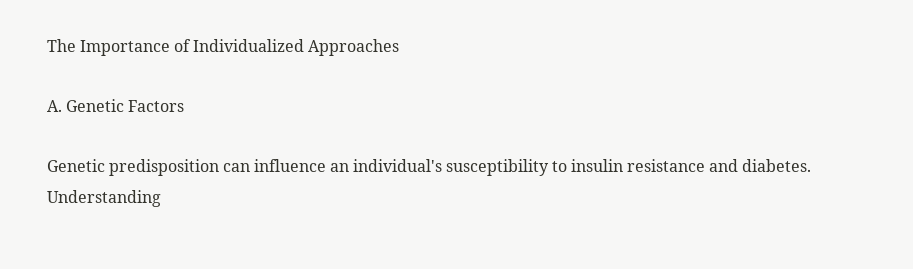The Importance of Individualized Approaches

A. Genetic Factors

Genetic predisposition can influence an individual's susceptibility to insulin resistance and diabetes. Understanding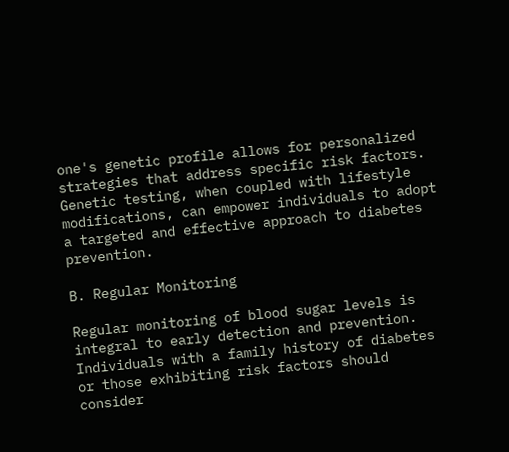one's genetic profile allows for personalized strategies that address specific risk factors. Genetic testing, when coupled with lifestyle modifications, can empower individuals to adopt a targeted and effective approach to diabetes prevention.

B. Regular Monitoring

Regular monitoring of blood sugar levels is integral to early detection and prevention. Individuals with a family history of diabetes or those exhibiting risk factors should consider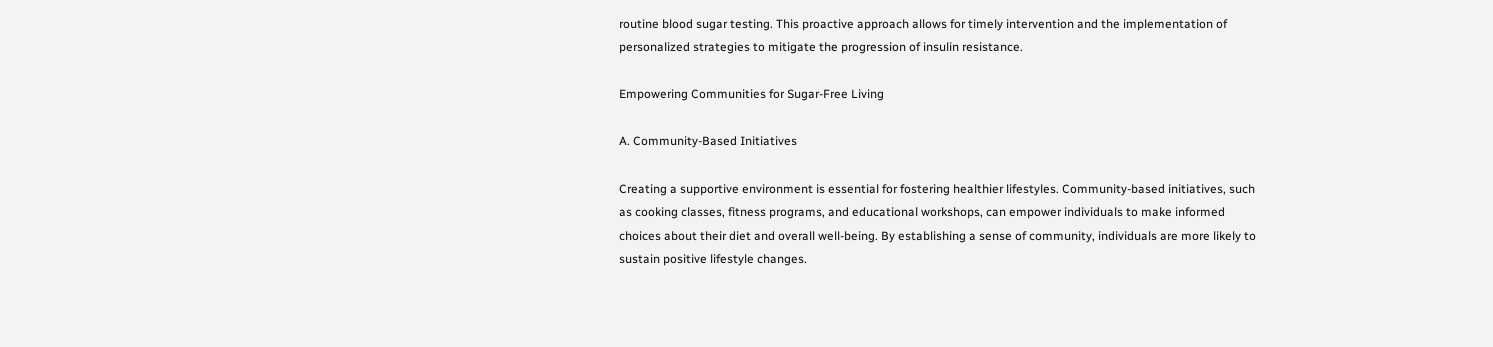routine blood sugar testing. This proactive approach allows for timely intervention and the implementation of personalized strategies to mitigate the progression of insulin resistance.

Empowering Communities for Sugar-Free Living

A. Community-Based Initiatives

Creating a supportive environment is essential for fostering healthier lifestyles. Community-based initiatives, such as cooking classes, fitness programs, and educational workshops, can empower individuals to make informed choices about their diet and overall well-being. By establishing a sense of community, individuals are more likely to sustain positive lifestyle changes.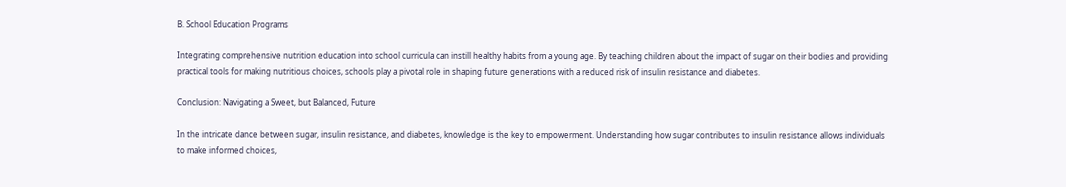B. School Education Programs

Integrating comprehensive nutrition education into school curricula can instill healthy habits from a young age. By teaching children about the impact of sugar on their bodies and providing practical tools for making nutritious choices, schools play a pivotal role in shaping future generations with a reduced risk of insulin resistance and diabetes.

Conclusion: Navigating a Sweet, but Balanced, Future

In the intricate dance between sugar, insulin resistance, and diabetes, knowledge is the key to empowerment. Understanding how sugar contributes to insulin resistance allows individuals to make informed choices,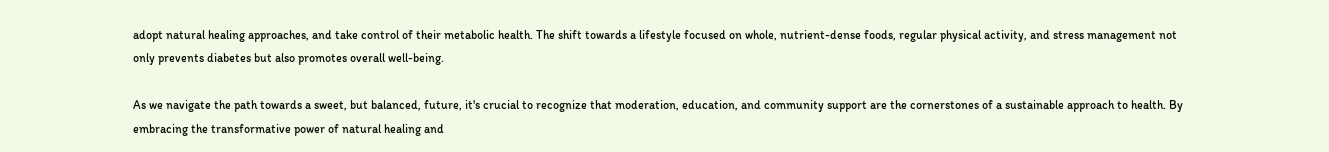adopt natural healing approaches, and take control of their metabolic health. The shift towards a lifestyle focused on whole, nutrient-dense foods, regular physical activity, and stress management not only prevents diabetes but also promotes overall well-being.

As we navigate the path towards a sweet, but balanced, future, it's crucial to recognize that moderation, education, and community support are the cornerstones of a sustainable approach to health. By embracing the transformative power of natural healing and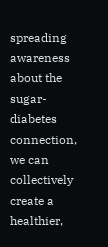spreading awareness about the sugar-diabetes connection, we can collectively create a healthier,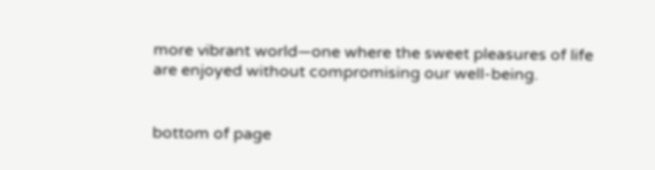more vibrant world—one where the sweet pleasures of life are enjoyed without compromising our well-being.


bottom of page